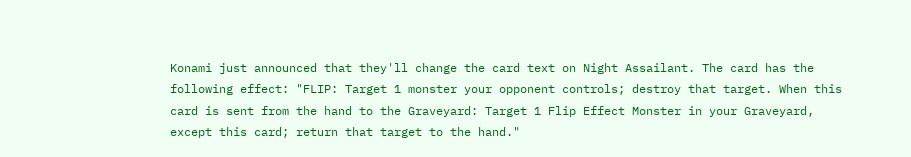Konami just announced that they'll change the card text on Night Assailant. The card has the following effect: "FLIP: Target 1 monster your opponent controls; destroy that target. When this card is sent from the hand to the Graveyard: Target 1 Flip Effect Monster in your Graveyard, except this card; return that target to the hand."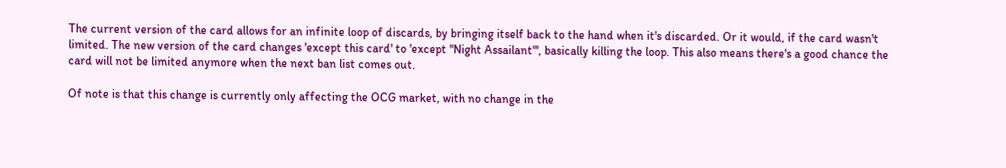The current version of the card allows for an infinite loop of discards, by bringing itself back to the hand when it's discarded. Or it would, if the card wasn't limited. The new version of the card changes 'except this card' to 'except "Night Assailant"', basically killing the loop. This also means there's a good chance the card will not be limited anymore when the next ban list comes out.

Of note is that this change is currently only affecting the OCG market, with no change in the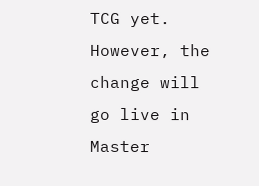TCG yet. However, the change will go live in Master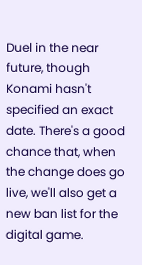Duel in the near future, though Konami hasn't specified an exact date. There's a good chance that, when the change does go live, we'll also get a new ban list for the digital game.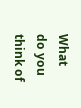What do you think of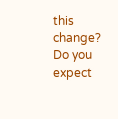this change? Do you expect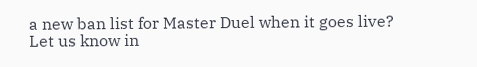a new ban list for Master Duel when it goes live? Let us know in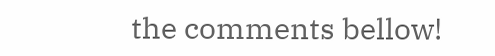the comments bellow!